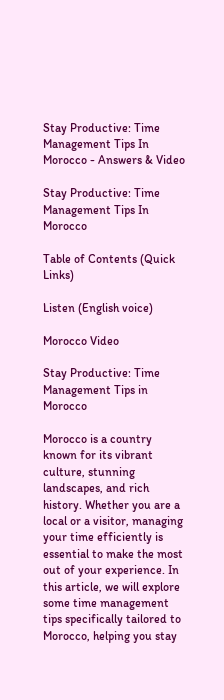Stay Productive: Time Management Tips In Morocco - Answers & Video

Stay Productive: Time Management Tips In Morocco

Table of Contents (Quick Links)

Listen (English voice)

Morocco Video

Stay Productive: Time Management Tips in Morocco

Morocco is a country known for its vibrant culture, stunning landscapes, and rich history. Whether you are a local or a visitor, managing your time efficiently is essential to make the most out of your experience. In this article, we will explore some time management tips specifically tailored to Morocco, helping you stay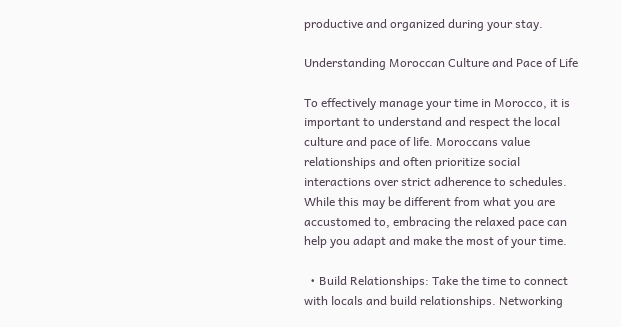productive and organized during your stay.

Understanding Moroccan Culture and Pace of Life

To effectively manage your time in Morocco, it is important to understand and respect the local culture and pace of life. Moroccans value relationships and often prioritize social interactions over strict adherence to schedules. While this may be different from what you are accustomed to, embracing the relaxed pace can help you adapt and make the most of your time.

  • Build Relationships: Take the time to connect with locals and build relationships. Networking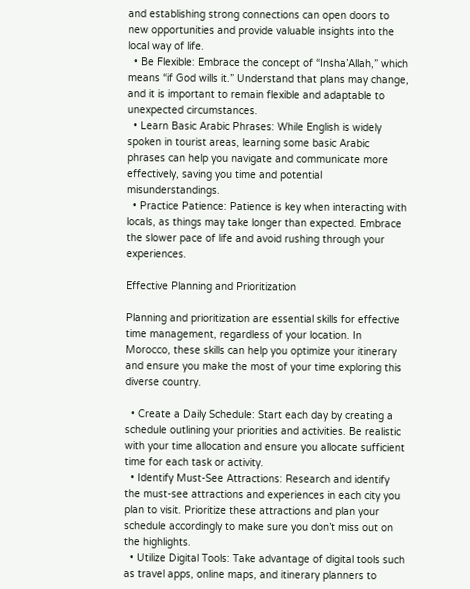and establishing strong connections can open doors to new opportunities and provide valuable insights into the local way of life.
  • Be Flexible: Embrace the concept of “Insha’Allah,” which means “if God wills it.” Understand that plans may change, and it is important to remain flexible and adaptable to unexpected circumstances.
  • Learn Basic Arabic Phrases: While English is widely spoken in tourist areas, learning some basic Arabic phrases can help you navigate and communicate more effectively, saving you time and potential misunderstandings.
  • Practice Patience: Patience is key when interacting with locals, as things may take longer than expected. Embrace the slower pace of life and avoid rushing through your experiences.

Effective Planning and Prioritization

Planning and prioritization are essential skills for effective time management, regardless of your location. In Morocco, these skills can help you optimize your itinerary and ensure you make the most of your time exploring this diverse country.

  • Create a Daily Schedule: Start each day by creating a schedule outlining your priorities and activities. Be realistic with your time allocation and ensure you allocate sufficient time for each task or activity.
  • Identify Must-See Attractions: Research and identify the must-see attractions and experiences in each city you plan to visit. Prioritize these attractions and plan your schedule accordingly to make sure you don’t miss out on the highlights.
  • Utilize Digital Tools: Take advantage of digital tools such as travel apps, online maps, and itinerary planners to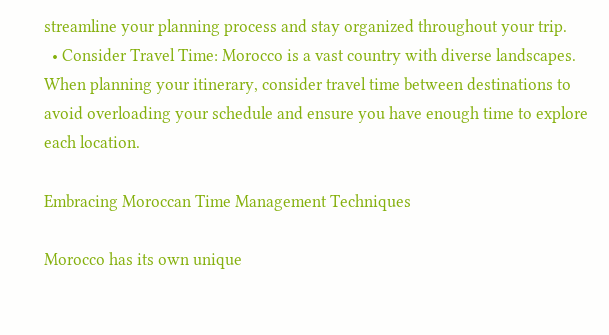streamline your planning process and stay organized throughout your trip.
  • Consider Travel Time: Morocco is a vast country with diverse landscapes. When planning your itinerary, consider travel time between destinations to avoid overloading your schedule and ensure you have enough time to explore each location.

Embracing Moroccan Time Management Techniques

Morocco has its own unique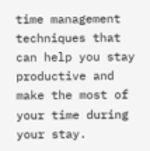time management techniques that can help you stay productive and make the most of your time during your stay.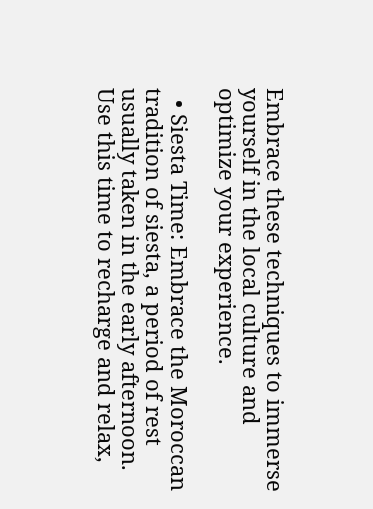Embrace these techniques to immerse yourself in the local culture and optimize your experience.

  • Siesta Time: Embrace the Moroccan tradition of siesta, a period of rest usually taken in the early afternoon. Use this time to recharge and relax,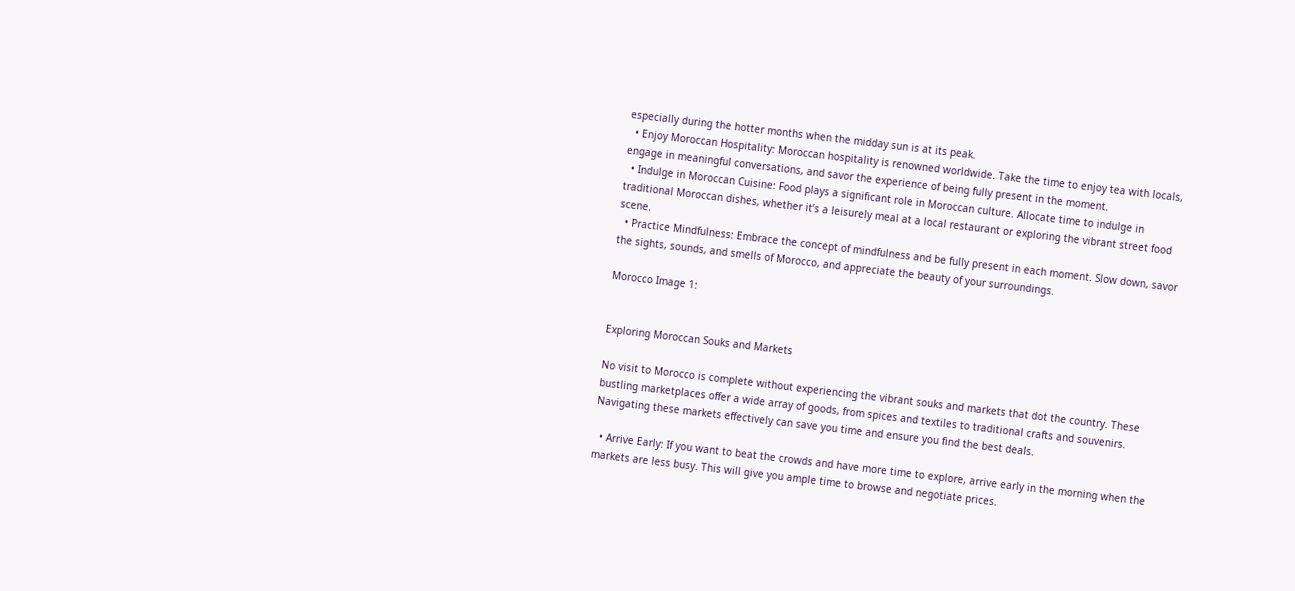especially during the hotter months when the midday sun is at its peak.
  • Enjoy Moroccan Hospitality: Moroccan hospitality is renowned worldwide. Take the time to enjoy tea with locals, engage in meaningful conversations, and savor the experience of being fully present in the moment.
  • Indulge in Moroccan Cuisine: Food plays a significant role in Moroccan culture. Allocate time to indulge in traditional Moroccan dishes, whether it’s a leisurely meal at a local restaurant or exploring the vibrant street food scene.
  • Practice Mindfulness: Embrace the concept of mindfulness and be fully present in each moment. Slow down, savor the sights, sounds, and smells of Morocco, and appreciate the beauty of your surroundings.

Morocco Image 1:


Exploring Moroccan Souks and Markets

No visit to Morocco is complete without experiencing the vibrant souks and markets that dot the country. These bustling marketplaces offer a wide array of goods, from spices and textiles to traditional crafts and souvenirs. Navigating these markets effectively can save you time and ensure you find the best deals.

  • Arrive Early: If you want to beat the crowds and have more time to explore, arrive early in the morning when the markets are less busy. This will give you ample time to browse and negotiate prices.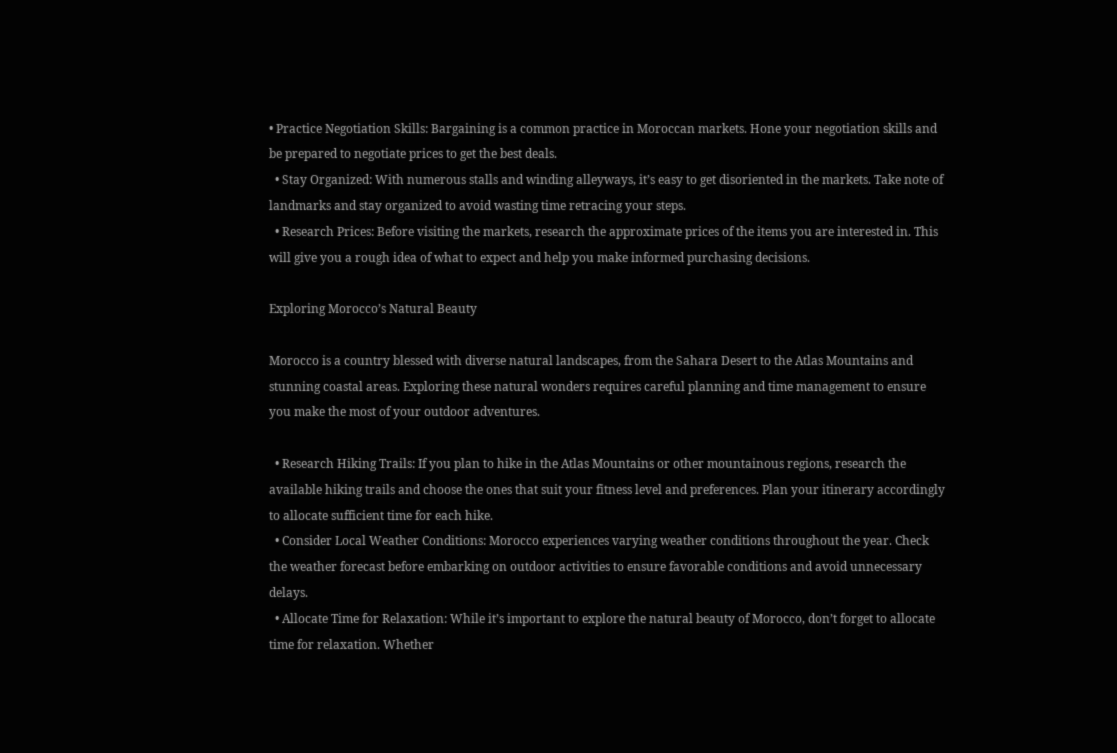• Practice Negotiation Skills: Bargaining is a common practice in Moroccan markets. Hone your negotiation skills and be prepared to negotiate prices to get the best deals.
  • Stay Organized: With numerous stalls and winding alleyways, it’s easy to get disoriented in the markets. Take note of landmarks and stay organized to avoid wasting time retracing your steps.
  • Research Prices: Before visiting the markets, research the approximate prices of the items you are interested in. This will give you a rough idea of what to expect and help you make informed purchasing decisions.

Exploring Morocco’s Natural Beauty

Morocco is a country blessed with diverse natural landscapes, from the Sahara Desert to the Atlas Mountains and stunning coastal areas. Exploring these natural wonders requires careful planning and time management to ensure you make the most of your outdoor adventures.

  • Research Hiking Trails: If you plan to hike in the Atlas Mountains or other mountainous regions, research the available hiking trails and choose the ones that suit your fitness level and preferences. Plan your itinerary accordingly to allocate sufficient time for each hike.
  • Consider Local Weather Conditions: Morocco experiences varying weather conditions throughout the year. Check the weather forecast before embarking on outdoor activities to ensure favorable conditions and avoid unnecessary delays.
  • Allocate Time for Relaxation: While it’s important to explore the natural beauty of Morocco, don’t forget to allocate time for relaxation. Whether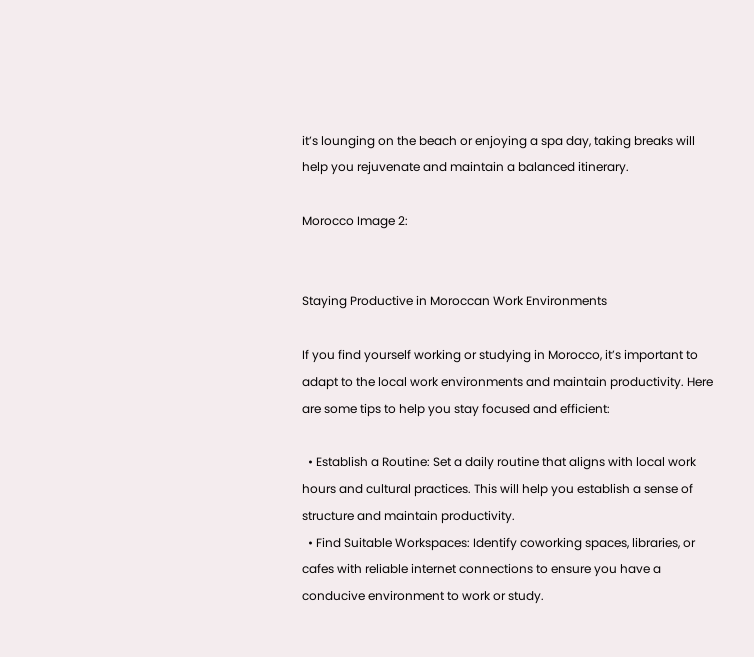it’s lounging on the beach or enjoying a spa day, taking breaks will help you rejuvenate and maintain a balanced itinerary.

Morocco Image 2:


Staying Productive in Moroccan Work Environments

If you find yourself working or studying in Morocco, it’s important to adapt to the local work environments and maintain productivity. Here are some tips to help you stay focused and efficient:

  • Establish a Routine: Set a daily routine that aligns with local work hours and cultural practices. This will help you establish a sense of structure and maintain productivity.
  • Find Suitable Workspaces: Identify coworking spaces, libraries, or cafes with reliable internet connections to ensure you have a conducive environment to work or study.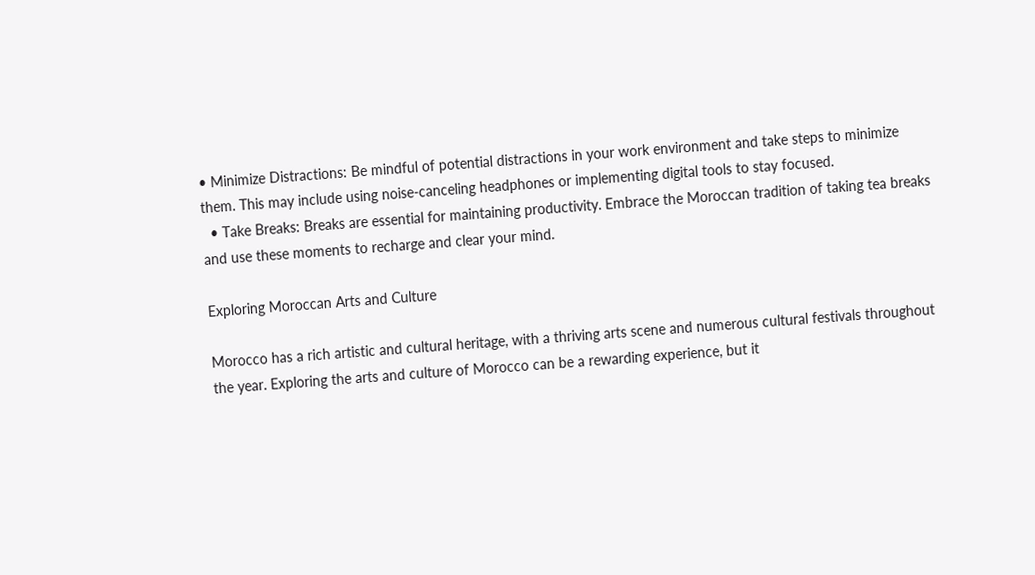• Minimize Distractions: Be mindful of potential distractions in your work environment and take steps to minimize them. This may include using noise-canceling headphones or implementing digital tools to stay focused.
  • Take Breaks: Breaks are essential for maintaining productivity. Embrace the Moroccan tradition of taking tea breaks and use these moments to recharge and clear your mind.

Exploring Moroccan Arts and Culture

Morocco has a rich artistic and cultural heritage, with a thriving arts scene and numerous cultural festivals throughout the year. Exploring the arts and culture of Morocco can be a rewarding experience, but it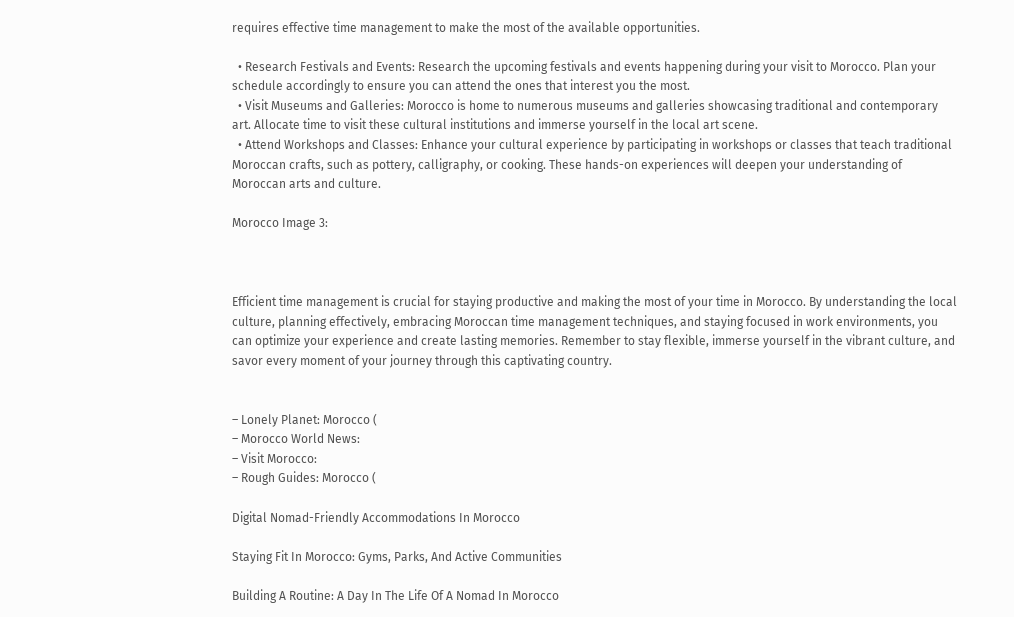requires effective time management to make the most of the available opportunities.

  • Research Festivals and Events: Research the upcoming festivals and events happening during your visit to Morocco. Plan your schedule accordingly to ensure you can attend the ones that interest you the most.
  • Visit Museums and Galleries: Morocco is home to numerous museums and galleries showcasing traditional and contemporary art. Allocate time to visit these cultural institutions and immerse yourself in the local art scene.
  • Attend Workshops and Classes: Enhance your cultural experience by participating in workshops or classes that teach traditional Moroccan crafts, such as pottery, calligraphy, or cooking. These hands-on experiences will deepen your understanding of Moroccan arts and culture.

Morocco Image 3:



Efficient time management is crucial for staying productive and making the most of your time in Morocco. By understanding the local culture, planning effectively, embracing Moroccan time management techniques, and staying focused in work environments, you can optimize your experience and create lasting memories. Remember to stay flexible, immerse yourself in the vibrant culture, and savor every moment of your journey through this captivating country.


– Lonely Planet: Morocco (
– Morocco World News:
– Visit Morocco:
– Rough Guides: Morocco (

Digital Nomad-Friendly Accommodations In Morocco

Staying Fit In Morocco: Gyms, Parks, And Active Communities

Building A Routine: A Day In The Life Of A Nomad In Morocco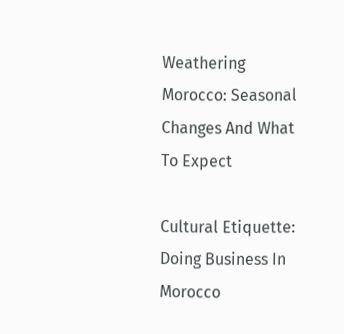Weathering Morocco: Seasonal Changes And What To Expect

Cultural Etiquette: Doing Business In Morocco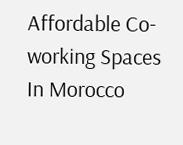Affordable Co-working Spaces In Morocco